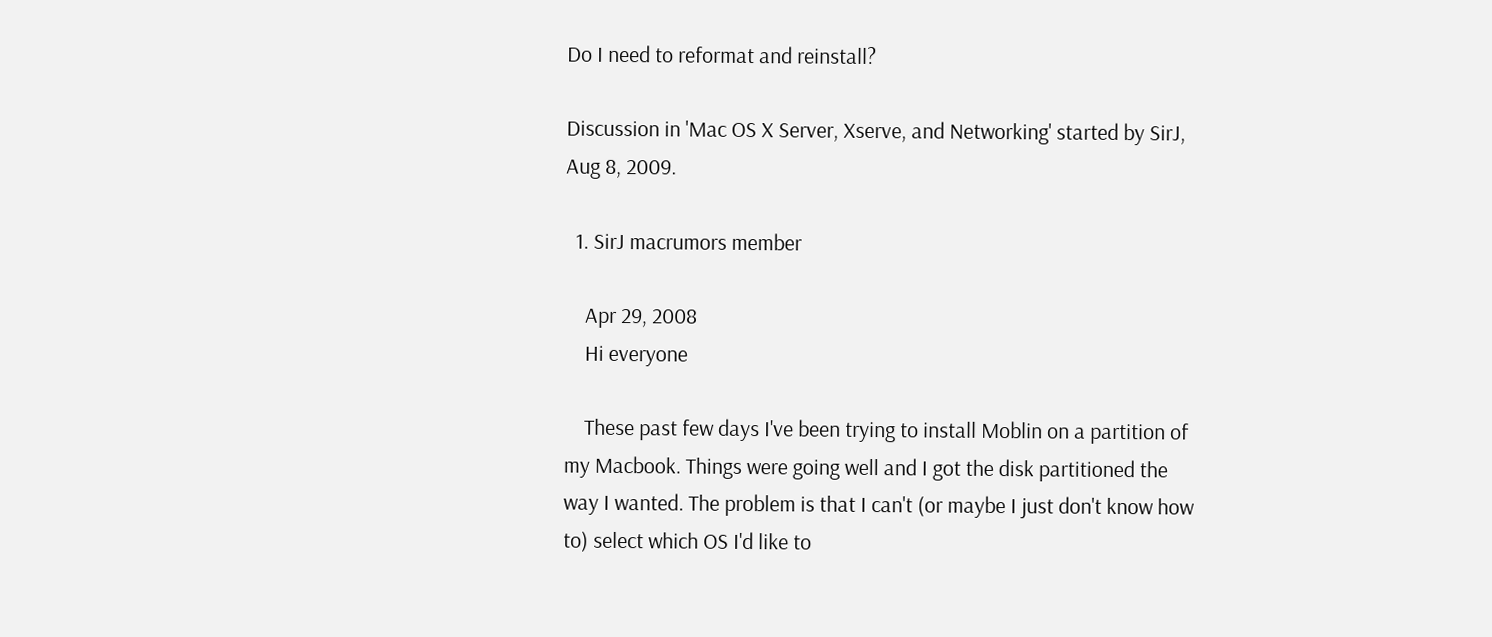Do I need to reformat and reinstall?

Discussion in 'Mac OS X Server, Xserve, and Networking' started by SirJ, Aug 8, 2009.

  1. SirJ macrumors member

    Apr 29, 2008
    Hi everyone

    These past few days I've been trying to install Moblin on a partition of my Macbook. Things were going well and I got the disk partitioned the way I wanted. The problem is that I can't (or maybe I just don't know how to) select which OS I'd like to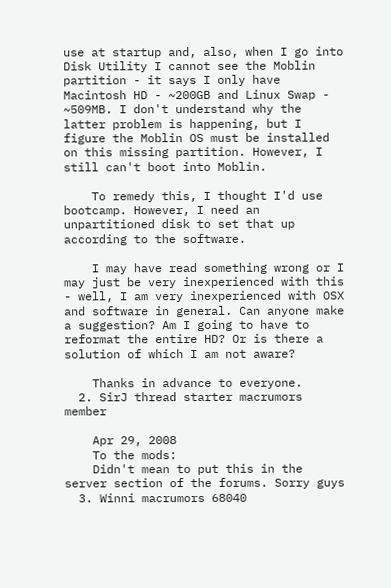use at startup and, also, when I go into Disk Utility I cannot see the Moblin partition - it says I only have Macintosh HD - ~200GB and Linux Swap - ~509MB. I don't understand why the latter problem is happening, but I figure the Moblin OS must be installed on this missing partition. However, I still can't boot into Moblin.

    To remedy this, I thought I'd use bootcamp. However, I need an unpartitioned disk to set that up according to the software.

    I may have read something wrong or I may just be very inexperienced with this - well, I am very inexperienced with OSX and software in general. Can anyone make a suggestion? Am I going to have to reformat the entire HD? Or is there a solution of which I am not aware?

    Thanks in advance to everyone.
  2. SirJ thread starter macrumors member

    Apr 29, 2008
    To the mods:
    Didn't mean to put this in the server section of the forums. Sorry guys
  3. Winni macrumors 68040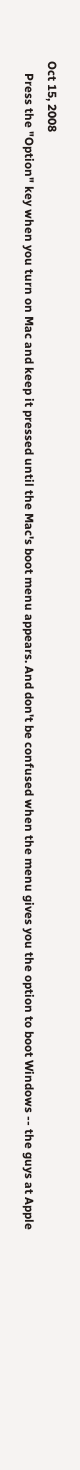Oct 15, 2008
    Press the "Option" key when you turn on Mac and keep it pressed until the Mac's boot menu appears. And don't be confused when the menu gives you the option to boot Windows -- the guys at Apple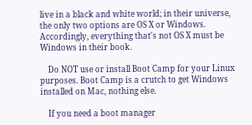live in a black and white world; in their universe, the only two options are OS X or Windows. Accordingly, everything that's not OS X must be Windows in their book.

    Do NOT use or install Boot Camp for your Linux purposes. Boot Camp is a crutch to get Windows installed on Mac, nothing else.

    If you need a boot manager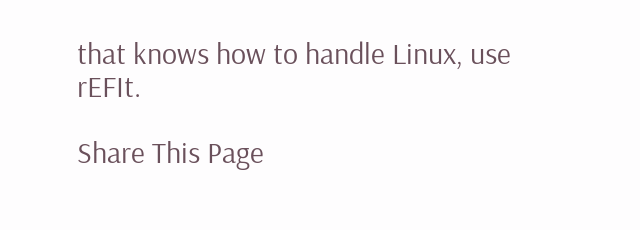that knows how to handle Linux, use rEFIt.

Share This Page